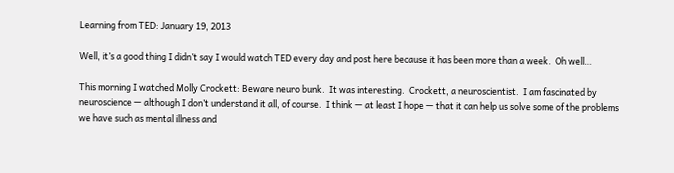Learning from TED: January 19, 2013

Well, it’s a good thing I didn’t say I would watch TED every day and post here because it has been more than a week.  Oh well…

This morning I watched Molly Crockett: Beware neuro bunk.  It was interesting.  Crockett, a neuroscientist.  I am fascinated by neuroscience — although I don’t understand it all, of course.  I think — at least I hope — that it can help us solve some of the problems we have such as mental illness and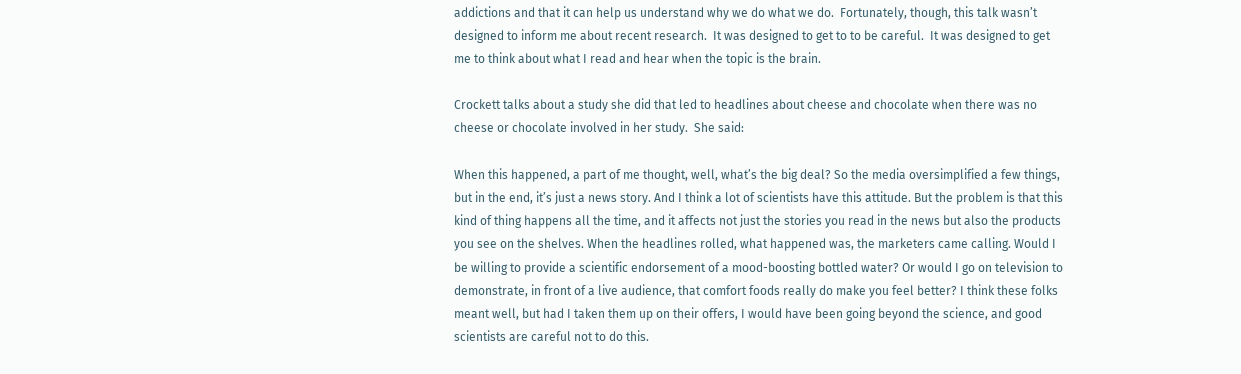addictions and that it can help us understand why we do what we do.  Fortunately, though, this talk wasn’t designed to inform me about recent research.  It was designed to get to to be careful.  It was designed to get me to think about what I read and hear when the topic is the brain.

Crockett talks about a study she did that led to headlines about cheese and chocolate when there was no cheese or chocolate involved in her study.  She said:

When this happened, a part of me thought, well, what’s the big deal? So the media oversimplified a few things, but in the end, it’s just a news story. And I think a lot of scientists have this attitude. But the problem is that this kind of thing happens all the time, and it affects not just the stories you read in the news but also the products you see on the shelves. When the headlines rolled, what happened was, the marketers came calling. Would I be willing to provide a scientific endorsement of a mood-boosting bottled water? Or would I go on television to demonstrate, in front of a live audience, that comfort foods really do make you feel better? I think these folks meant well, but had I taken them up on their offers, I would have been going beyond the science, and good scientists are careful not to do this.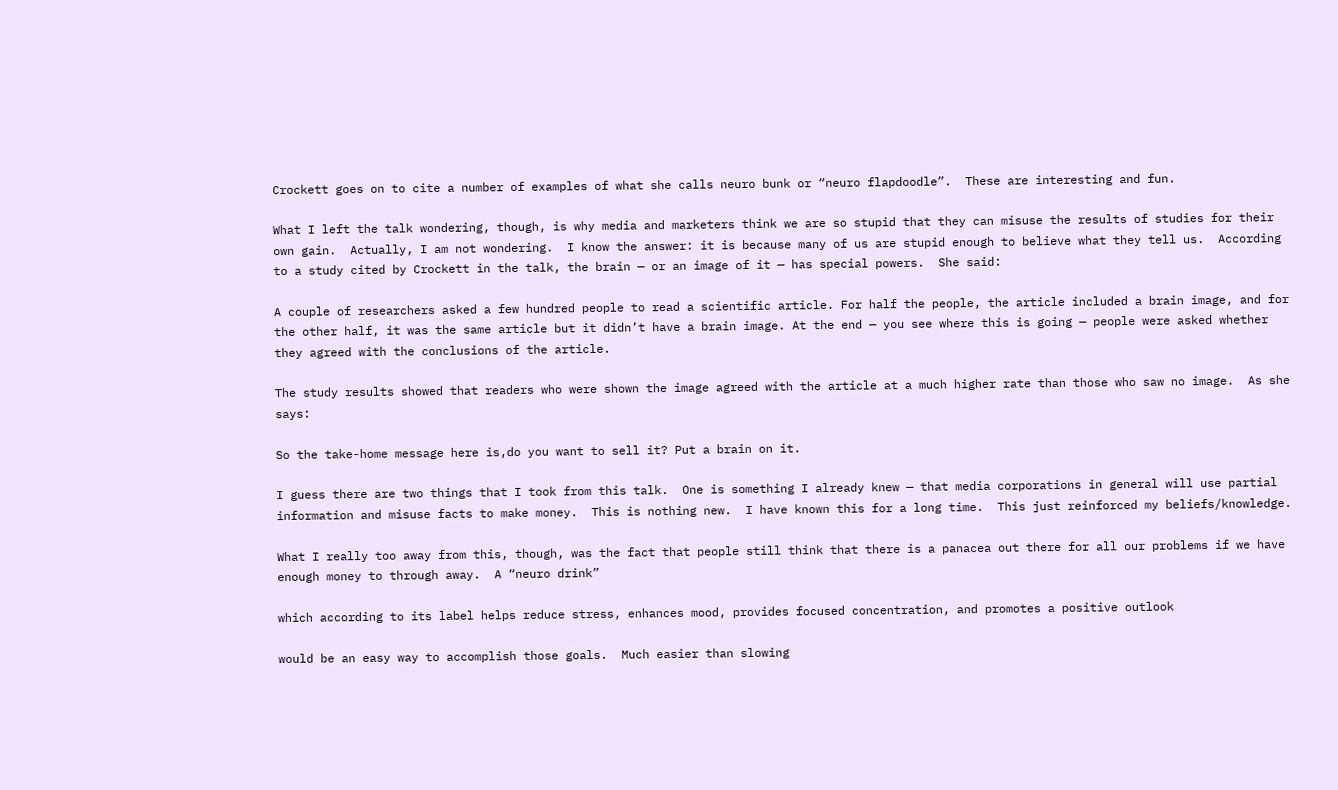Crockett goes on to cite a number of examples of what she calls neuro bunk or “neuro flapdoodle”.  These are interesting and fun.

What I left the talk wondering, though, is why media and marketers think we are so stupid that they can misuse the results of studies for their own gain.  Actually, I am not wondering.  I know the answer: it is because many of us are stupid enough to believe what they tell us.  According to a study cited by Crockett in the talk, the brain — or an image of it — has special powers.  She said:

A couple of researchers asked a few hundred people to read a scientific article. For half the people, the article included a brain image, and for the other half, it was the same article but it didn’t have a brain image. At the end — you see where this is going — people were asked whether they agreed with the conclusions of the article.

The study results showed that readers who were shown the image agreed with the article at a much higher rate than those who saw no image.  As she says:

So the take-home message here is,do you want to sell it? Put a brain on it.

I guess there are two things that I took from this talk.  One is something I already knew — that media corporations in general will use partial information and misuse facts to make money.  This is nothing new.  I have known this for a long time.  This just reinforced my beliefs/knowledge.

What I really too away from this, though, was the fact that people still think that there is a panacea out there for all our problems if we have enough money to through away.  A “neuro drink”

which according to its label helps reduce stress, enhances mood, provides focused concentration, and promotes a positive outlook

would be an easy way to accomplish those goals.  Much easier than slowing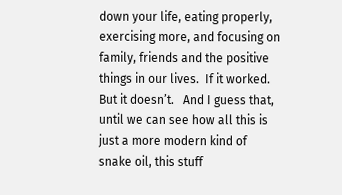down your life, eating properly, exercising more, and focusing on family, friends and the positive things in our lives.  If it worked.  But it doesn’t.   And I guess that, until we can see how all this is just a more modern kind of snake oil, this stuff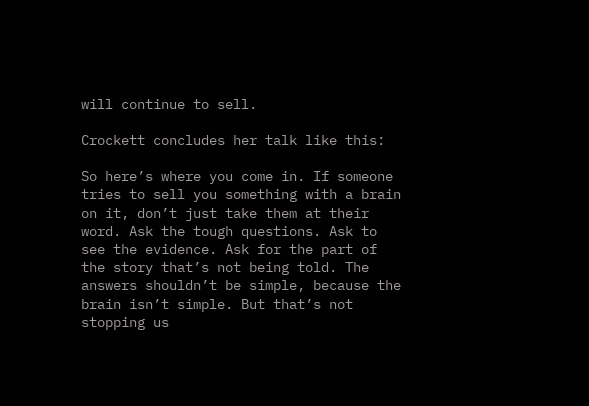will continue to sell.

Crockett concludes her talk like this:

So here’s where you come in. If someone tries to sell you something with a brain on it, don’t just take them at their word. Ask the tough questions. Ask to see the evidence. Ask for the part of the story that’s not being told. The answers shouldn’t be simple, because the brain isn’t simple. But that’s not stopping us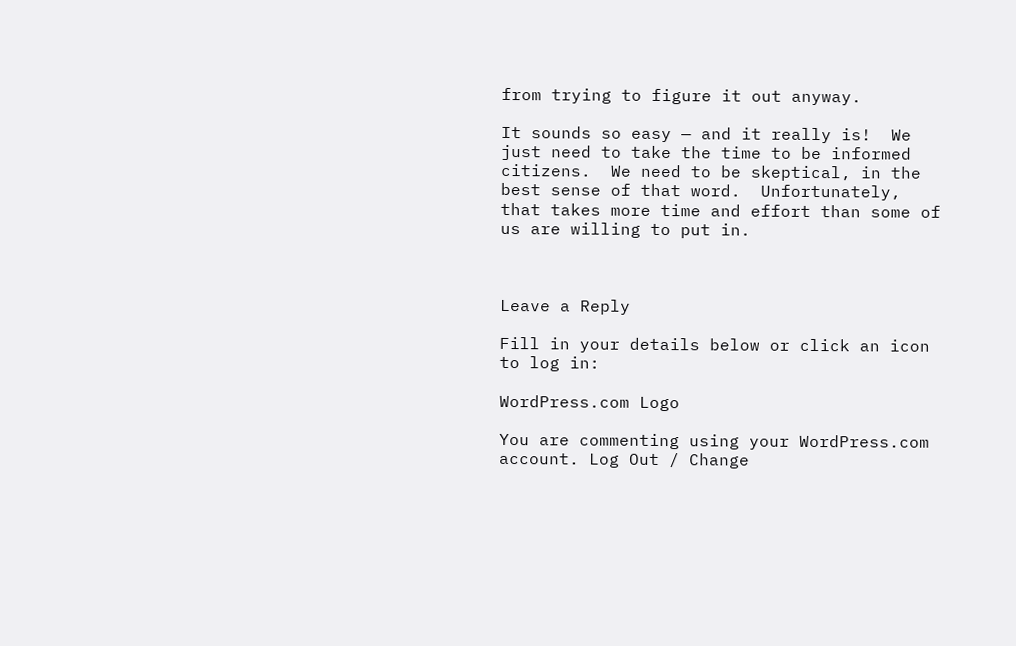from trying to figure it out anyway.

It sounds so easy — and it really is!  We just need to take the time to be informed citizens.  We need to be skeptical, in the best sense of that word.  Unfortunately, that takes more time and effort than some of us are willing to put in.



Leave a Reply

Fill in your details below or click an icon to log in:

WordPress.com Logo

You are commenting using your WordPress.com account. Log Out / Change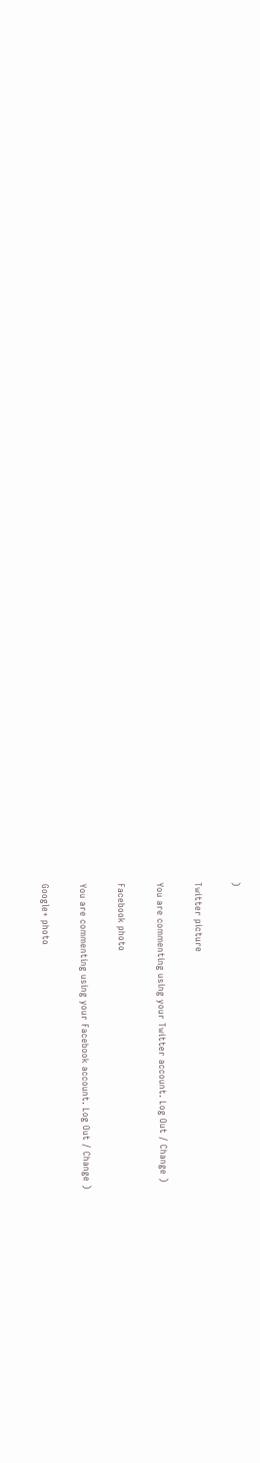)

Twitter picture

You are commenting using your Twitter account. Log Out / Change )

Facebook photo

You are commenting using your Facebook account. Log Out / Change )

Google+ photo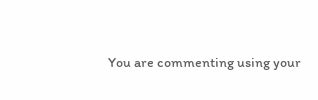You are commenting using your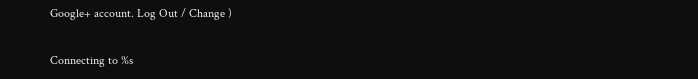Google+ account. Log Out / Change )

Connecting to %s